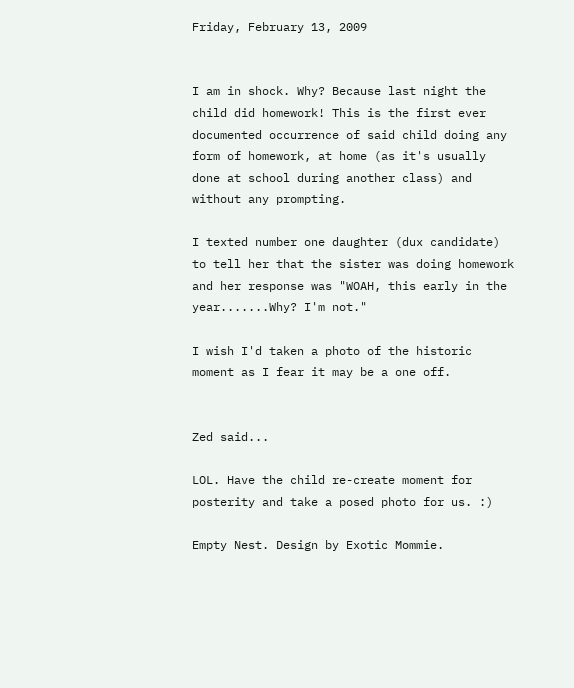Friday, February 13, 2009


I am in shock. Why? Because last night the child did homework! This is the first ever documented occurrence of said child doing any form of homework, at home (as it's usually done at school during another class) and without any prompting.

I texted number one daughter (dux candidate) to tell her that the sister was doing homework and her response was "WOAH, this early in the year.......Why? I'm not."

I wish I'd taken a photo of the historic moment as I fear it may be a one off.


Zed said...

LOL. Have the child re-create moment for posterity and take a posed photo for us. :)

Empty Nest. Design by Exotic Mommie.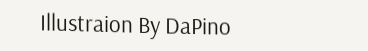Illustraion By DaPino